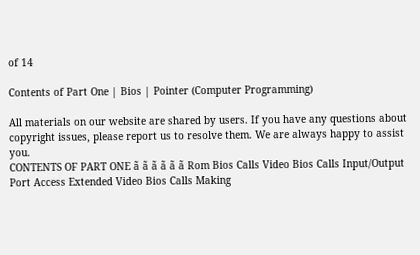of 14

Contents of Part One | Bios | Pointer (Computer Programming)

All materials on our website are shared by users. If you have any questions about copyright issues, please report us to resolve them. We are always happy to assist you.
CONTENTS OF PART ONE ã ã ã ã ã ã Rom Bios Calls Video Bios Calls Input/Output Port Access Extended Video Bios Calls Making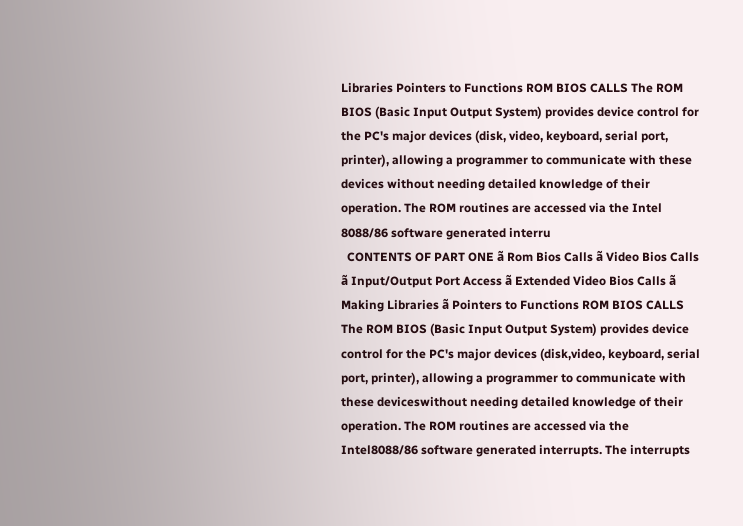Libraries Pointers to Functions ROM BIOS CALLS The ROM BIOS (Basic Input Output System) provides device control for the PC's major devices (disk, video, keyboard, serial port, printer), allowing a programmer to communicate with these devices without needing detailed knowledge of their operation. The ROM routines are accessed via the Intel 8088/86 software generated interru
  CONTENTS OF PART ONE ã Rom Bios Calls ã Video Bios Calls ã Input/Output Port Access ã Extended Video Bios Calls ã Making Libraries ã Pointers to Functions ROM BIOS CALLS The ROM BIOS (Basic Input Output System) provides device control for the PC's major devices (disk,video, keyboard, serial port, printer), allowing a programmer to communicate with these deviceswithout needing detailed knowledge of their operation. The ROM routines are accessed via the Intel8088/86 software generated interrupts. The interrupts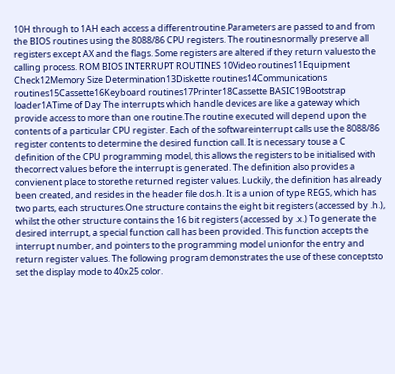10H through to 1AH each access a differentroutine.Parameters are passed to and from the BIOS routines using the 8088/86 CPU registers. The routinesnormally preserve all registers except AX and the flags. Some registers are altered if they return valuesto the calling process. ROM BIOS INTERRUPT ROUTINES 10Video routines11Equipment Check12Memory Size Determination13Diskette routines14Communications routines15Cassette16Keyboard routines17Printer18Cassette BASIC19Bootstrap loader1ATime of Day The interrupts which handle devices are like a gateway which provide access to more than one routine.The routine executed will depend upon the contents of a particular CPU register. Each of the softwareinterrupt calls use the 8088/86 register contents to determine the desired function call. It is necessary touse a C definition of the CPU programming model, this allows the registers to be initialised with thecorrect values before the interrupt is generated. The definition also provides a convienent place to storethe returned register values. Luckily, the definition has already been created, and resides in the header file dos.h. It is a union of type REGS, which has two parts, each structures.One structure contains the eight bit registers (accessed by .h.), whilst the other structure contains the 16 bit registers (accessed by .x.) To generate the desired interrupt, a special function call has been provided. This function accepts the interrupt number, and pointers to the programming model unionfor the entry and return register values. The following program demonstrates the use of these conceptsto set the display mode to 40x25 color.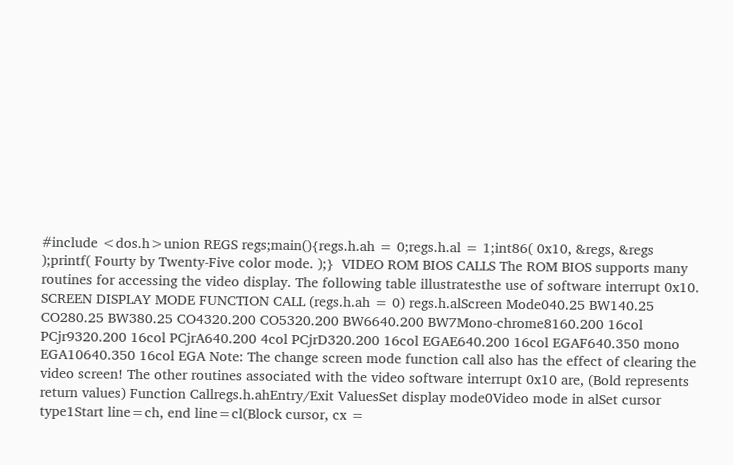#include <dos.h>union REGS regs;main(){regs.h.ah = 0;regs.h.al = 1;int86( 0x10, &regs, &regs );printf( Fourty by Twenty-Five color mode. );}  VIDEO ROM BIOS CALLS The ROM BIOS supports many routines for accessing the video display. The following table illustratesthe use of software interrupt 0x10. SCREEN DISPLAY MODE FUNCTION CALL (regs.h.ah = 0) regs.h.alScreen Mode040.25 BW140.25 CO280.25 BW380.25 CO4320.200 CO5320.200 BW6640.200 BW7Mono-chrome8160.200 16col PCjr9320.200 16col PCjrA640.200 4col PCjrD320.200 16col EGAE640.200 16col EGAF640.350 mono EGA10640.350 16col EGA Note: The change screen mode function call also has the effect of clearing the video screen! The other routines associated with the video software interrupt 0x10 are, (Bold represents return values) Function Callregs.h.ahEntry/Exit ValuesSet display mode0Video mode in alSet cursor type1Start line=ch, end line=cl(Block cursor, cx =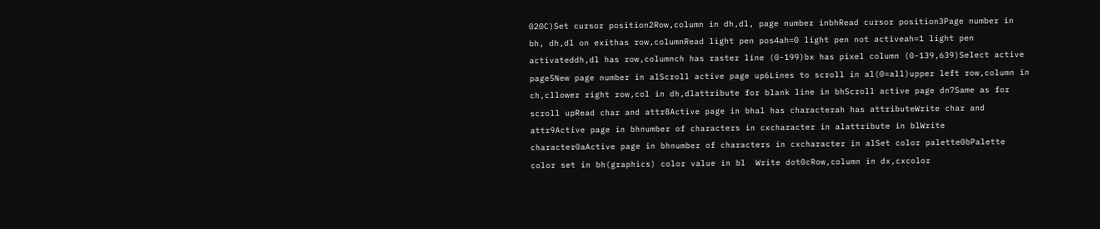020C)Set cursor position2Row,column in dh,dl, page number inbhRead cursor position3Page number in bh, dh,dl on exithas row,columnRead light pen pos4ah=0 light pen not activeah=1 light pen activateddh,dl has row,columnch has raster line (0-199)bx has pixel column (0-139,639)Select active page5New page number in alScroll active page up6Lines to scroll in al(0=all)upper left row,column in ch,cllower right row,col in dh,dlattribute for blank line in bhScroll active page dn7Same as for scroll upRead char and attr8Active page in bhal has characterah has attributeWrite char and attr9Active page in bhnumber of characters in cxcharacter in alattribute in blWrite character0aActive page in bhnumber of characters in cxcharacter in alSet color palette0bPalette color set in bh(graphics) color value in bl  Write dot0cRow,column in dx,cxcolor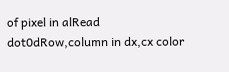of pixel in alRead dot0dRow,column in dx,cx color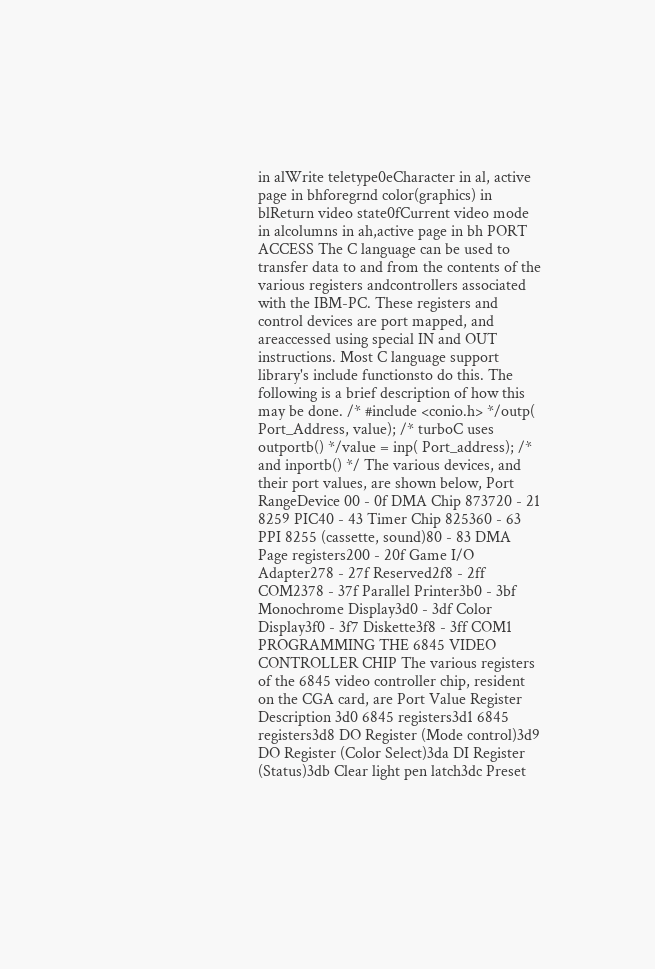in alWrite teletype0eCharacter in al, active page in bhforegrnd color(graphics) in blReturn video state0fCurrent video mode in alcolumns in ah,active page in bh PORT ACCESS The C language can be used to transfer data to and from the contents of the various registers andcontrollers associated with the IBM-PC. These registers and control devices are port mapped, and areaccessed using special IN and OUT instructions. Most C language support library's include functionsto do this. The following is a brief description of how this may be done. /* #include <conio.h> */outp( Port_Address, value); /* turboC uses outportb() */value = inp( Port_address); /* and inportb() */ The various devices, and their port values, are shown below, Port RangeDevice 00 - 0f DMA Chip 873720 - 21 8259 PIC40 - 43 Timer Chip 825360 - 63 PPI 8255 (cassette, sound)80 - 83 DMA Page registers200 - 20f Game I/O Adapter278 - 27f Reserved2f8 - 2ff COM2378 - 37f Parallel Printer3b0 - 3bf Monochrome Display3d0 - 3df Color Display3f0 - 3f7 Diskette3f8 - 3ff COM1 PROGRAMMING THE 6845 VIDEO CONTROLLER CHIP The various registers of the 6845 video controller chip, resident on the CGA card, are Port Value Register Description 3d0 6845 registers3d1 6845 registers3d8 DO Register (Mode control)3d9 DO Register (Color Select)3da DI Register (Status)3db Clear light pen latch3dc Preset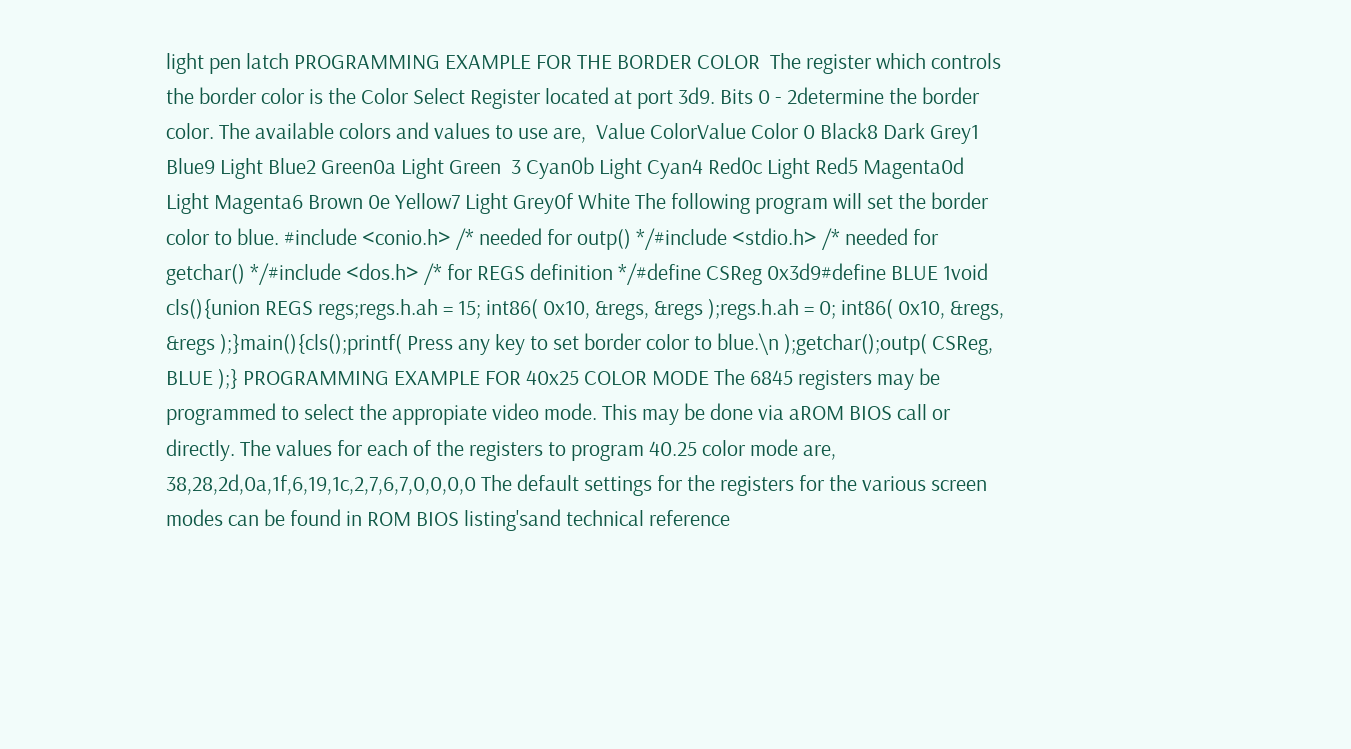light pen latch PROGRAMMING EXAMPLE FOR THE BORDER COLOR  The register which controls the border color is the Color Select Register located at port 3d9. Bits 0 - 2determine the border color. The available colors and values to use are,  Value ColorValue Color 0 Black8 Dark Grey1 Blue9 Light Blue2 Green0a Light Green  3 Cyan0b Light Cyan4 Red0c Light Red5 Magenta0d Light Magenta6 Brown 0e Yellow7 Light Grey0f White The following program will set the border color to blue. #include <conio.h> /* needed for outp() */#include <stdio.h> /* needed for getchar() */#include <dos.h> /* for REGS definition */#define CSReg 0x3d9#define BLUE 1void cls(){union REGS regs;regs.h.ah = 15; int86( 0x10, &regs, &regs );regs.h.ah = 0; int86( 0x10, &regs, &regs );}main(){cls();printf( Press any key to set border color to blue.\n );getchar();outp( CSReg, BLUE );} PROGRAMMING EXAMPLE FOR 40x25 COLOR MODE The 6845 registers may be programmed to select the appropiate video mode. This may be done via aROM BIOS call or directly. The values for each of the registers to program 40.25 color mode are, 38,28,2d,0a,1f,6,19,1c,2,7,6,7,0,0,0,0 The default settings for the registers for the various screen modes can be found in ROM BIOS listing'sand technical reference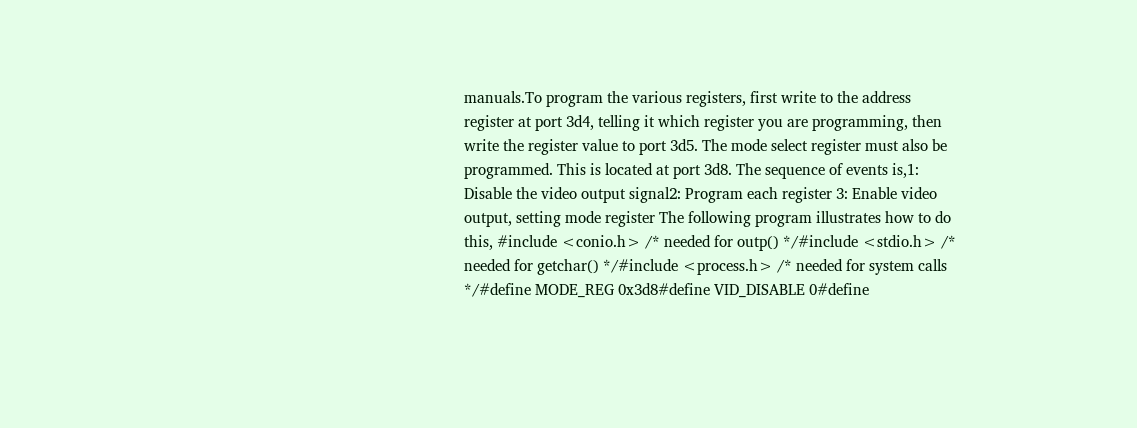manuals.To program the various registers, first write to the address register at port 3d4, telling it which register you are programming, then write the register value to port 3d5. The mode select register must also be programmed. This is located at port 3d8. The sequence of events is,1: Disable the video output signal2: Program each register 3: Enable video output, setting mode register The following program illustrates how to do this, #include <conio.h> /* needed for outp() */#include <stdio.h> /* needed for getchar() */#include <process.h> /* needed for system calls */#define MODE_REG 0x3d8#define VID_DISABLE 0#define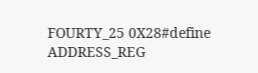FOURTY_25 0X28#define ADDRESS_REG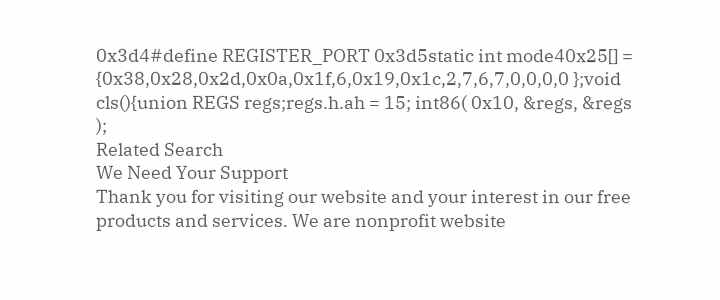0x3d4#define REGISTER_PORT 0x3d5static int mode40x25[] = {0x38,0x28,0x2d,0x0a,0x1f,6,0x19,0x1c,2,7,6,7,0,0,0,0 };void cls(){union REGS regs;regs.h.ah = 15; int86( 0x10, &regs, &regs );
Related Search
We Need Your Support
Thank you for visiting our website and your interest in our free products and services. We are nonprofit website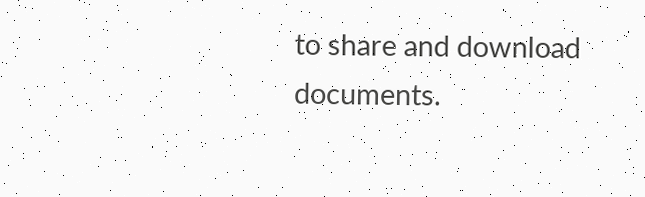to share and download documents.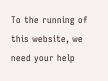To the running of this website, we need your help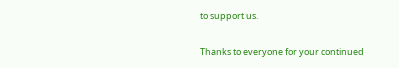to support us.

Thanks to everyone for your continued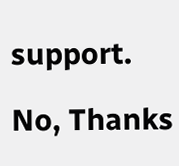support.

No, Thanks